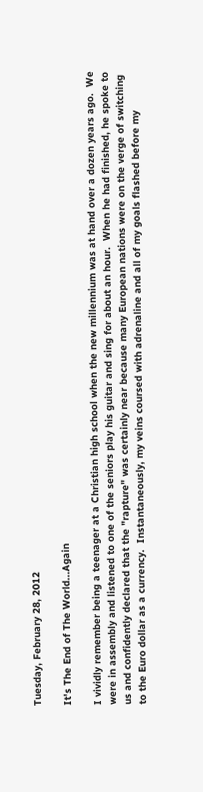Tuesday, February 28, 2012

It's The End of The World...Again

I vividly remember being a teenager at a Christian high school when the new millennium was at hand over a dozen years ago.  We were in assembly and listened to one of the seniors play his guitar and sing for about an hour.  When he had finished, he spoke to us and confidently declared that the "rapture" was certainly near because many European nations were on the verge of switching to the Euro dollar as a currency.  Instantaneously, my veins coursed with adrenaline and all of my goals flashed before my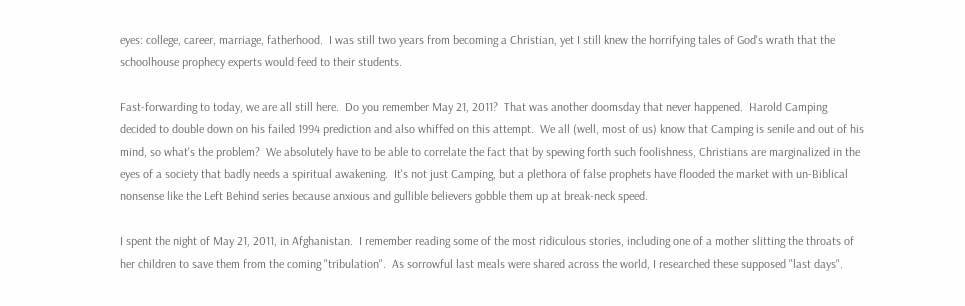eyes: college, career, marriage, fatherhood.  I was still two years from becoming a Christian, yet I still knew the horrifying tales of God's wrath that the schoolhouse prophecy experts would feed to their students.

Fast-forwarding to today, we are all still here.  Do you remember May 21, 2011?  That was another doomsday that never happened.  Harold Camping decided to double down on his failed 1994 prediction and also whiffed on this attempt.  We all (well, most of us) know that Camping is senile and out of his mind, so what's the problem?  We absolutely have to be able to correlate the fact that by spewing forth such foolishness, Christians are marginalized in the eyes of a society that badly needs a spiritual awakening.  It's not just Camping, but a plethora of false prophets have flooded the market with un-Biblical nonsense like the Left Behind series because anxious and gullible believers gobble them up at break-neck speed.

I spent the night of May 21, 2011, in Afghanistan.  I remember reading some of the most ridiculous stories, including one of a mother slitting the throats of her children to save them from the coming "tribulation".  As sorrowful last meals were shared across the world, I researched these supposed "last days".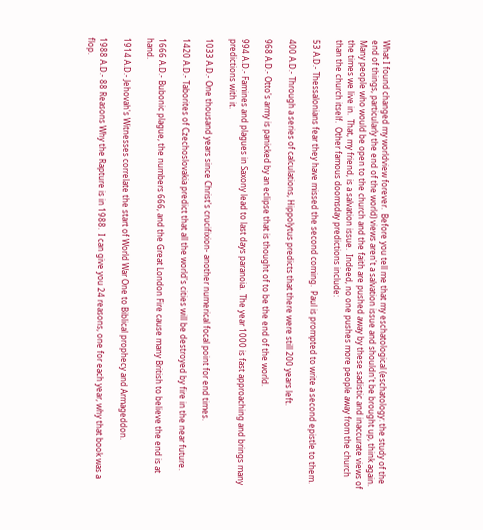What I found changed my worldview forever.  Before you tell me that my eschatological (eschatology: the study of the end of things, particularly the end of the world) views aren't a salvation issue and shouldn't be brought up, think again.  Many people who would be open to the church and the faith are pushed away by these sadistic and inaccurate views of the times we live in.  That, my friend, is a salvation issue.  Indeed, no one pushes more people away from the church than the church itself.  Other famous doomsday predictions include:

53 A.D.- Thessalonians fear they have missed the second coming.  Paul is prompted to write a second epistle to them.

400 A.D.- Through a series of calculations, Hippolytus predicts that there were still 200 years left.

968 A.D.- Otto's army is panicked by an eclipse that is thought of to be the end of the world.

994 A.D.- Famines and plagues in Saxony lead to last days paranoia.  The year 1000 is fast approaching and brings many predictions with it.

1033 A.D.- One thousand years since Christ's crucifixion- another numerical focal point for end times.

1420 A.D.- Taborites of Czechoslovakia predict that all the world's cities will be destroyed by fire in the near future.

1666 A.D.- Bubonic plague, the numbers 666, and the Great London Fire cause many British to believe the end is at hand.

1914 A.D.- Jehovah's Witnesses correlate the start of World War One to Biblical prophecy and Armageddon.

1988 A.D.- 88 Reasons Why the Rapture is in 1988.  I can give you 24 reasons, one for each year, why that book was a flop.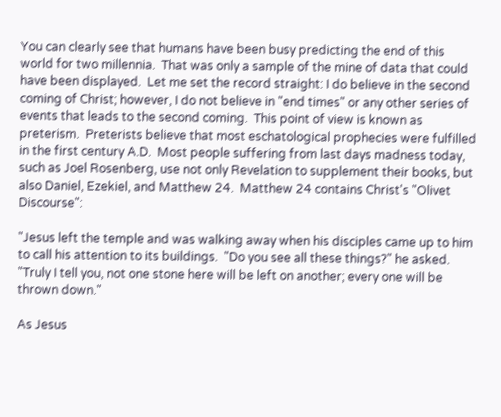You can clearly see that humans have been busy predicting the end of this world for two millennia.  That was only a sample of the mine of data that could have been displayed.  Let me set the record straight: I do believe in the second coming of Christ; however, I do not believe in "end times" or any other series of events that leads to the second coming.  This point of view is known as preterism.  Preterists believe that most eschatological prophecies were fulfilled in the first century A.D.  Most people suffering from last days madness today, such as Joel Rosenberg, use not only Revelation to supplement their books, but also Daniel, Ezekiel, and Matthew 24.  Matthew 24 contains Christ's "Olivet Discourse":

"Jesus left the temple and was walking away when his disciples came up to him to call his attention to its buildings.  "Do you see all these things?" he asked.  "Truly I tell you, not one stone here will be left on another; every one will be thrown down."

As Jesus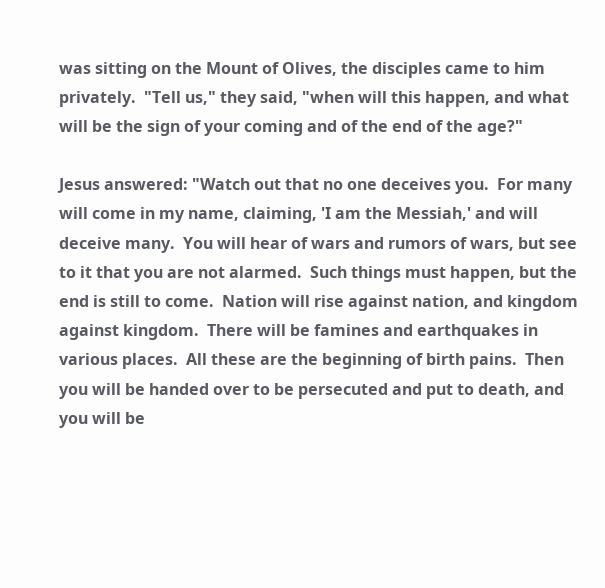was sitting on the Mount of Olives, the disciples came to him privately.  "Tell us," they said, "when will this happen, and what will be the sign of your coming and of the end of the age?"

Jesus answered: "Watch out that no one deceives you.  For many will come in my name, claiming, 'I am the Messiah,' and will deceive many.  You will hear of wars and rumors of wars, but see to it that you are not alarmed.  Such things must happen, but the end is still to come.  Nation will rise against nation, and kingdom against kingdom.  There will be famines and earthquakes in various places.  All these are the beginning of birth pains.  Then you will be handed over to be persecuted and put to death, and you will be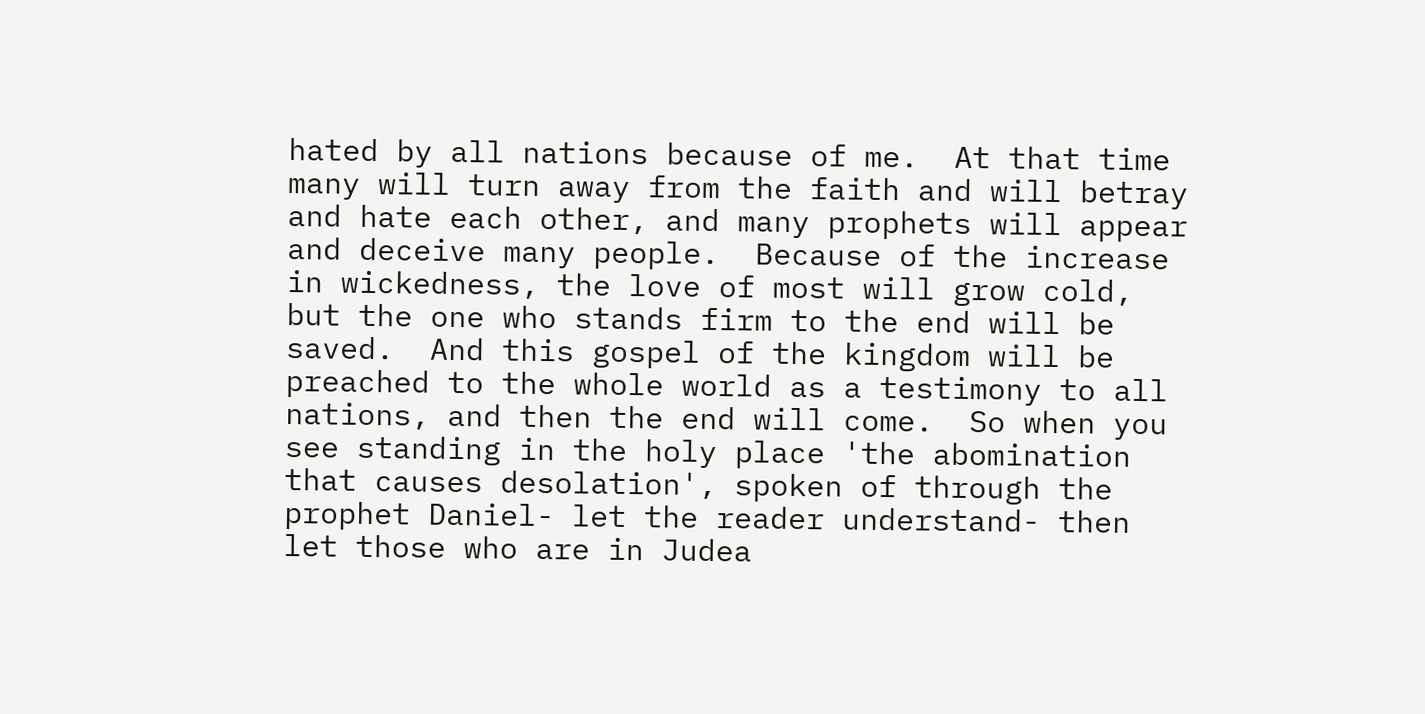hated by all nations because of me.  At that time many will turn away from the faith and will betray and hate each other, and many prophets will appear and deceive many people.  Because of the increase in wickedness, the love of most will grow cold, but the one who stands firm to the end will be saved.  And this gospel of the kingdom will be preached to the whole world as a testimony to all nations, and then the end will come.  So when you see standing in the holy place 'the abomination that causes desolation', spoken of through the prophet Daniel- let the reader understand- then let those who are in Judea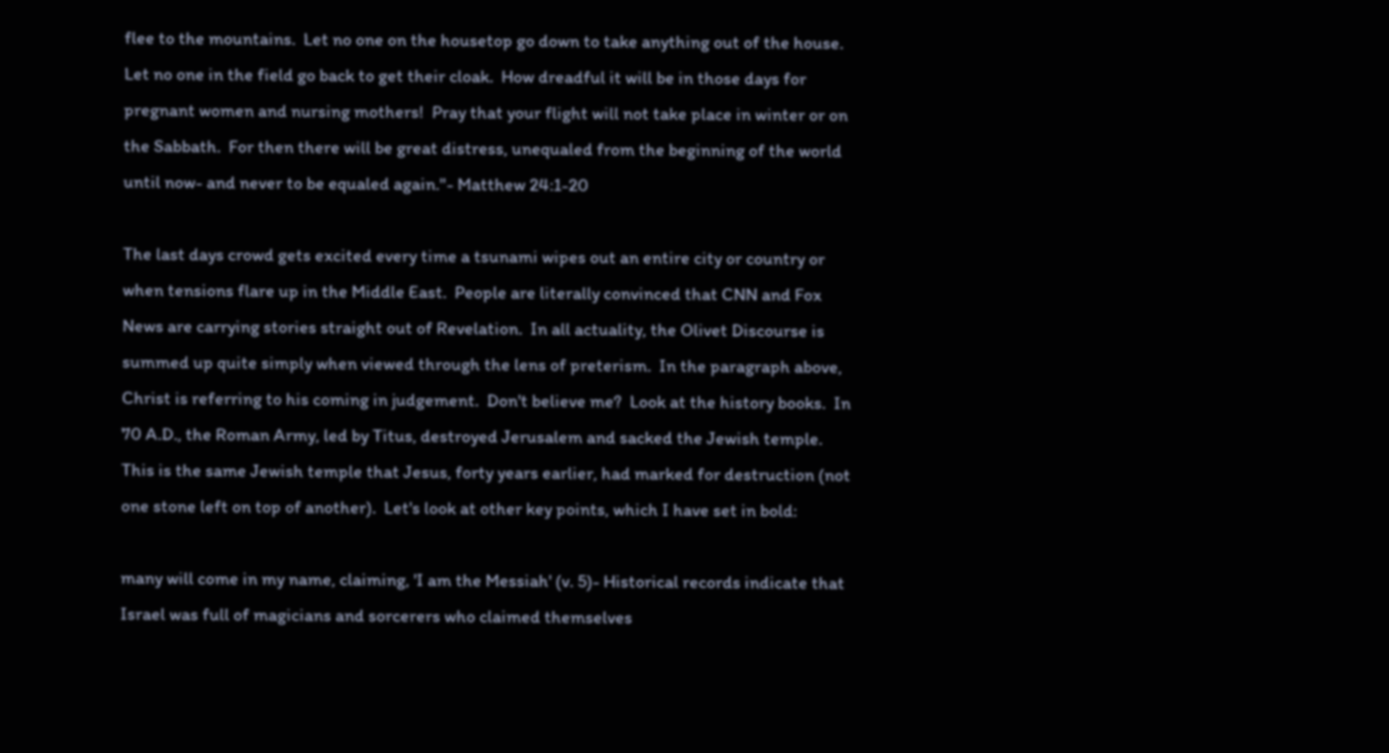flee to the mountains.  Let no one on the housetop go down to take anything out of the house.  Let no one in the field go back to get their cloak.  How dreadful it will be in those days for pregnant women and nursing mothers!  Pray that your flight will not take place in winter or on the Sabbath.  For then there will be great distress, unequaled from the beginning of the world until now- and never to be equaled again."- Matthew 24:1-20

The last days crowd gets excited every time a tsunami wipes out an entire city or country or when tensions flare up in the Middle East.  People are literally convinced that CNN and Fox News are carrying stories straight out of Revelation.  In all actuality, the Olivet Discourse is summed up quite simply when viewed through the lens of preterism.  In the paragraph above, Christ is referring to his coming in judgement.  Don't believe me?  Look at the history books.  In 70 A.D., the Roman Army, led by Titus, destroyed Jerusalem and sacked the Jewish temple.  This is the same Jewish temple that Jesus, forty years earlier, had marked for destruction (not one stone left on top of another).  Let's look at other key points, which I have set in bold:

many will come in my name, claiming, 'I am the Messiah' (v. 5)- Historical records indicate that Israel was full of magicians and sorcerers who claimed themselves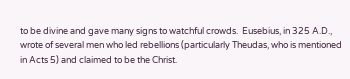to be divine and gave many signs to watchful crowds.  Eusebius, in 325 A.D., wrote of several men who led rebellions (particularly Theudas, who is mentioned in Acts 5) and claimed to be the Christ.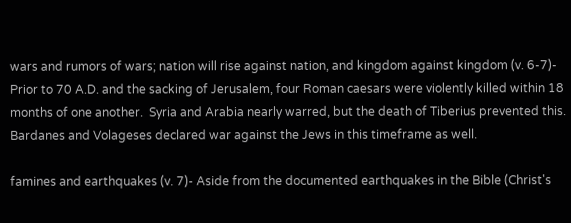wars and rumors of wars; nation will rise against nation, and kingdom against kingdom (v. 6-7)- Prior to 70 A.D. and the sacking of Jerusalem, four Roman caesars were violently killed within 18 months of one another.  Syria and Arabia nearly warred, but the death of Tiberius prevented this.  Bardanes and Volageses declared war against the Jews in this timeframe as well.

famines and earthquakes (v. 7)- Aside from the documented earthquakes in the Bible (Christ's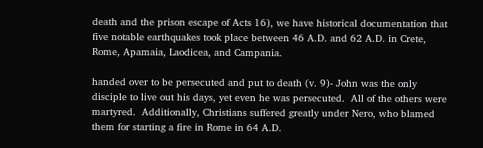death and the prison escape of Acts 16), we have historical documentation that five notable earthquakes took place between 46 A.D. and 62 A.D. in Crete, Rome, Apamaia, Laodicea, and Campania.

handed over to be persecuted and put to death (v. 9)- John was the only disciple to live out his days, yet even he was persecuted.  All of the others were martyred.  Additionally, Christians suffered greatly under Nero, who blamed them for starting a fire in Rome in 64 A.D.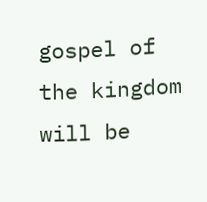gospel of the kingdom will be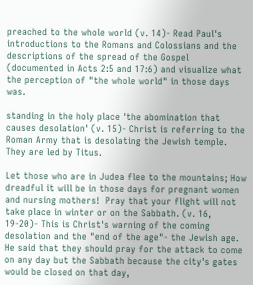preached to the whole world (v. 14)- Read Paul's introductions to the Romans and Colossians and the descriptions of the spread of the Gospel (documented in Acts 2:5 and 17:6) and visualize what the perception of "the whole world" in those days was.

standing in the holy place 'the abomination that causes desolation' (v. 15)- Christ is referring to the Roman Army that is desolating the Jewish temple.  They are led by Titus.

Let those who are in Judea flee to the mountains; How dreadful it will be in those days for pregnant women and nursing mothers!  Pray that your flight will not take place in winter or on the Sabbath. (v. 16, 19-20)- This is Christ's warning of the coming desolation and the "end of the age"- the Jewish age.  He said that they should pray for the attack to come on any day but the Sabbath because the city's gates would be closed on that day,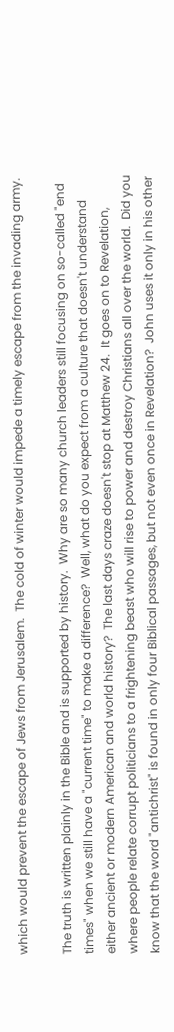which would prevent the escape of Jews from Jerusalem.  The cold of winter would impede a timely escape from the invading army.

The truth is written plainly in the Bible and is supported by history.  Why are so many church leaders still focusing on so-called "end times" when we still have a "current time" to make a difference?  Well, what do you expect from a culture that doesn't understand either ancient or modern American and world history?  The last days craze doesn't stop at Matthew 24.  It goes on to Revelation, where people relate corrupt politicians to a frightening beast who will rise to power and destroy Christians all over the world.  Did you know that the word "antichrist" is found in only four Biblical passages, but not even once in Revelation?  John uses it only in his other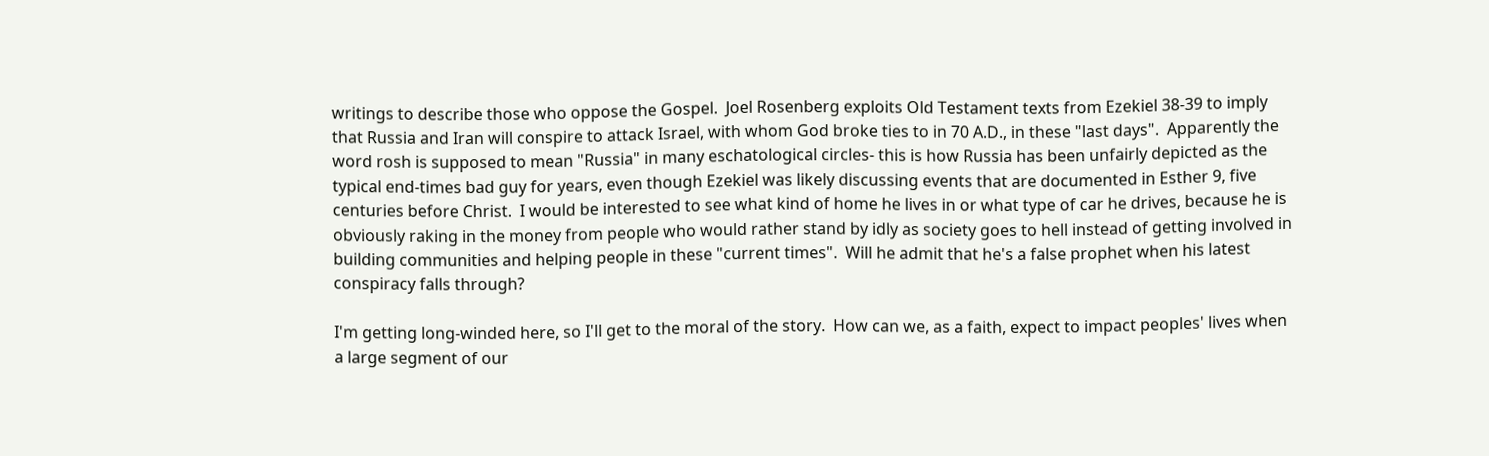writings to describe those who oppose the Gospel.  Joel Rosenberg exploits Old Testament texts from Ezekiel 38-39 to imply that Russia and Iran will conspire to attack Israel, with whom God broke ties to in 70 A.D., in these "last days".  Apparently the word rosh is supposed to mean "Russia" in many eschatological circles- this is how Russia has been unfairly depicted as the typical end-times bad guy for years, even though Ezekiel was likely discussing events that are documented in Esther 9, five centuries before Christ.  I would be interested to see what kind of home he lives in or what type of car he drives, because he is obviously raking in the money from people who would rather stand by idly as society goes to hell instead of getting involved in building communities and helping people in these "current times".  Will he admit that he's a false prophet when his latest conspiracy falls through?

I'm getting long-winded here, so I'll get to the moral of the story.  How can we, as a faith, expect to impact peoples' lives when a large segment of our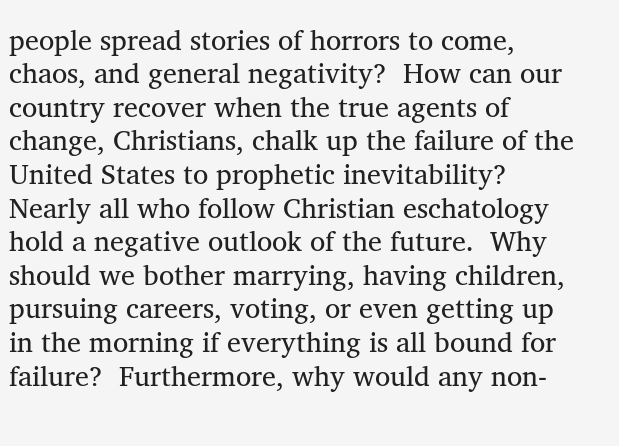people spread stories of horrors to come, chaos, and general negativity?  How can our country recover when the true agents of change, Christians, chalk up the failure of the United States to prophetic inevitability?  Nearly all who follow Christian eschatology hold a negative outlook of the future.  Why should we bother marrying, having children, pursuing careers, voting, or even getting up in the morning if everything is all bound for failure?  Furthermore, why would any non-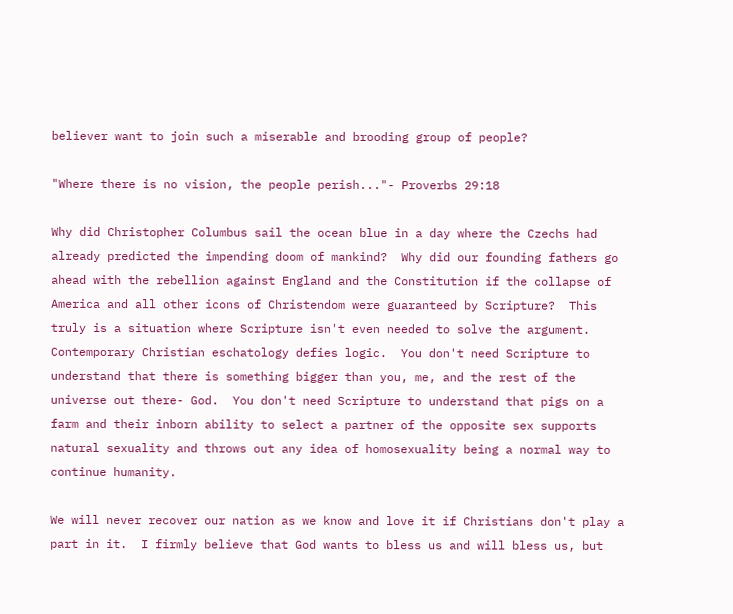believer want to join such a miserable and brooding group of people?

"Where there is no vision, the people perish..."- Proverbs 29:18

Why did Christopher Columbus sail the ocean blue in a day where the Czechs had already predicted the impending doom of mankind?  Why did our founding fathers go ahead with the rebellion against England and the Constitution if the collapse of America and all other icons of Christendom were guaranteed by Scripture?  This truly is a situation where Scripture isn't even needed to solve the argument.  Contemporary Christian eschatology defies logic.  You don't need Scripture to understand that there is something bigger than you, me, and the rest of the universe out there- God.  You don't need Scripture to understand that pigs on a farm and their inborn ability to select a partner of the opposite sex supports natural sexuality and throws out any idea of homosexuality being a normal way to continue humanity.

We will never recover our nation as we know and love it if Christians don't play a part in it.  I firmly believe that God wants to bless us and will bless us, but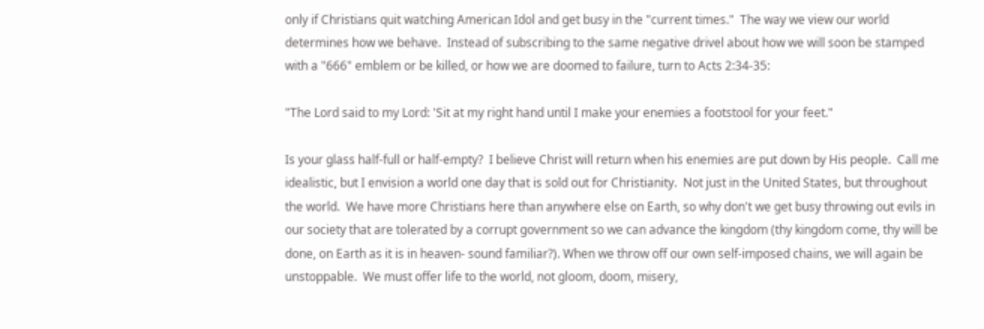only if Christians quit watching American Idol and get busy in the "current times."  The way we view our world determines how we behave.  Instead of subscribing to the same negative drivel about how we will soon be stamped with a "666" emblem or be killed, or how we are doomed to failure, turn to Acts 2:34-35:

"The Lord said to my Lord: 'Sit at my right hand until I make your enemies a footstool for your feet."

Is your glass half-full or half-empty?  I believe Christ will return when his enemies are put down by His people.  Call me idealistic, but I envision a world one day that is sold out for Christianity.  Not just in the United States, but throughout the world.  We have more Christians here than anywhere else on Earth, so why don't we get busy throwing out evils in our society that are tolerated by a corrupt government so we can advance the kingdom (thy kingdom come, thy will be done, on Earth as it is in heaven- sound familiar?). When we throw off our own self-imposed chains, we will again be unstoppable.  We must offer life to the world, not gloom, doom, misery,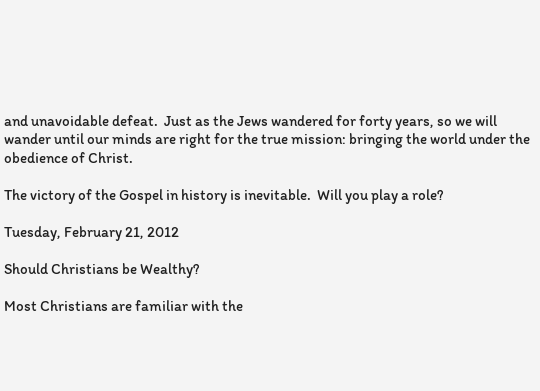and unavoidable defeat.  Just as the Jews wandered for forty years, so we will wander until our minds are right for the true mission: bringing the world under the obedience of Christ.

The victory of the Gospel in history is inevitable.  Will you play a role?

Tuesday, February 21, 2012

Should Christians be Wealthy?

Most Christians are familiar with the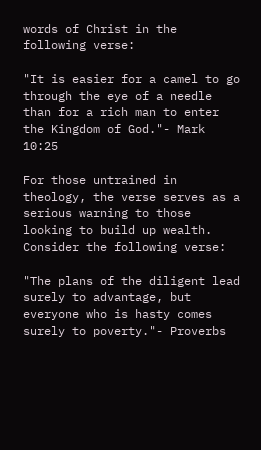words of Christ in the following verse:

"It is easier for a camel to go through the eye of a needle than for a rich man to enter the Kingdom of God."- Mark 10:25

For those untrained in theology, the verse serves as a serious warning to those looking to build up wealth.  Consider the following verse:

"The plans of the diligent lead surely to advantage, but everyone who is hasty comes surely to poverty."- Proverbs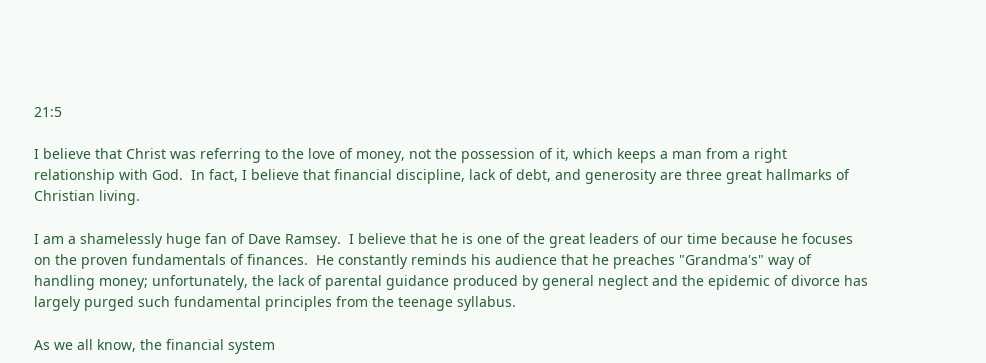21:5

I believe that Christ was referring to the love of money, not the possession of it, which keeps a man from a right relationship with God.  In fact, I believe that financial discipline, lack of debt, and generosity are three great hallmarks of Christian living.

I am a shamelessly huge fan of Dave Ramsey.  I believe that he is one of the great leaders of our time because he focuses on the proven fundamentals of finances.  He constantly reminds his audience that he preaches "Grandma's" way of handling money; unfortunately, the lack of parental guidance produced by general neglect and the epidemic of divorce has largely purged such fundamental principles from the teenage syllabus.

As we all know, the financial system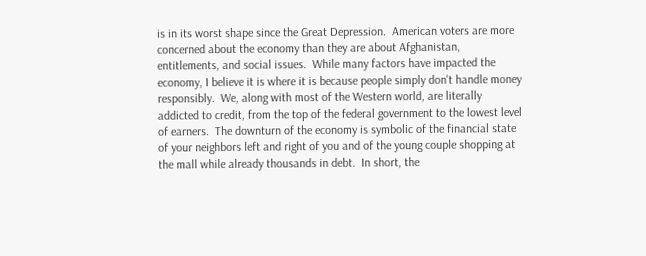is in its worst shape since the Great Depression.  American voters are more concerned about the economy than they are about Afghanistan, entitlements, and social issues.  While many factors have impacted the economy, I believe it is where it is because people simply don't handle money responsibly.  We, along with most of the Western world, are literally addicted to credit, from the top of the federal government to the lowest level of earners.  The downturn of the economy is symbolic of the financial state of your neighbors left and right of you and of the young couple shopping at the mall while already thousands in debt.  In short, the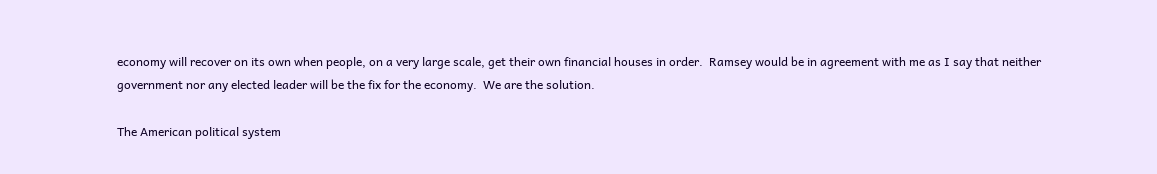economy will recover on its own when people, on a very large scale, get their own financial houses in order.  Ramsey would be in agreement with me as I say that neither government nor any elected leader will be the fix for the economy.  We are the solution.

The American political system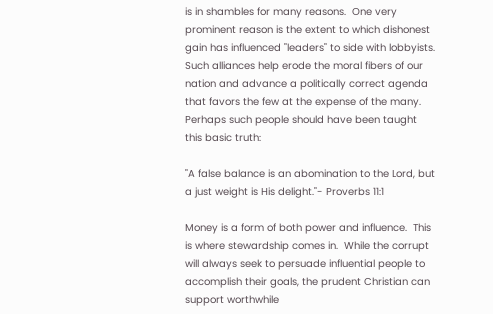is in shambles for many reasons.  One very prominent reason is the extent to which dishonest gain has influenced "leaders" to side with lobbyists.  Such alliances help erode the moral fibers of our nation and advance a politically correct agenda that favors the few at the expense of the many.  Perhaps such people should have been taught this basic truth:

"A false balance is an abomination to the Lord, but a just weight is His delight."- Proverbs 11:1

Money is a form of both power and influence.  This is where stewardship comes in.  While the corrupt will always seek to persuade influential people to accomplish their goals, the prudent Christian can support worthwhile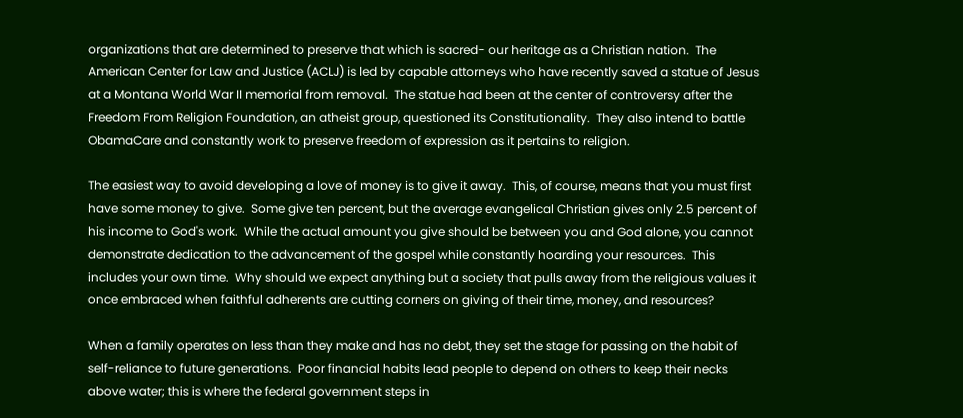organizations that are determined to preserve that which is sacred- our heritage as a Christian nation.  The American Center for Law and Justice (ACLJ) is led by capable attorneys who have recently saved a statue of Jesus at a Montana World War II memorial from removal.  The statue had been at the center of controversy after the Freedom From Religion Foundation, an atheist group, questioned its Constitutionality.  They also intend to battle ObamaCare and constantly work to preserve freedom of expression as it pertains to religion.

The easiest way to avoid developing a love of money is to give it away.  This, of course, means that you must first have some money to give.  Some give ten percent, but the average evangelical Christian gives only 2.5 percent of his income to God's work.  While the actual amount you give should be between you and God alone, you cannot demonstrate dedication to the advancement of the gospel while constantly hoarding your resources.  This includes your own time.  Why should we expect anything but a society that pulls away from the religious values it once embraced when faithful adherents are cutting corners on giving of their time, money, and resources?

When a family operates on less than they make and has no debt, they set the stage for passing on the habit of self-reliance to future generations.  Poor financial habits lead people to depend on others to keep their necks above water; this is where the federal government steps in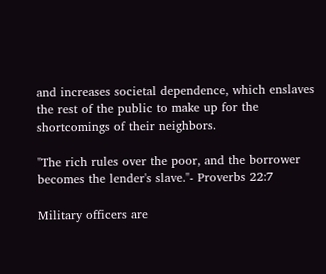and increases societal dependence, which enslaves the rest of the public to make up for the shortcomings of their neighbors.

"The rich rules over the poor, and the borrower becomes the lender's slave."- Proverbs 22:7

Military officers are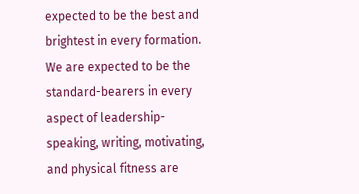expected to be the best and brightest in every formation.  We are expected to be the standard-bearers in every aspect of leadership- speaking, writing, motivating, and physical fitness are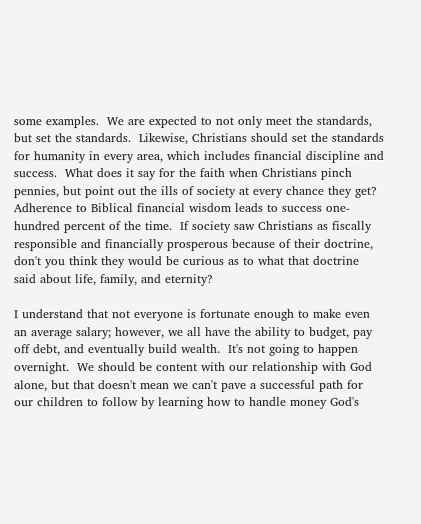some examples.  We are expected to not only meet the standards, but set the standards.  Likewise, Christians should set the standards for humanity in every area, which includes financial discipline and success.  What does it say for the faith when Christians pinch pennies, but point out the ills of society at every chance they get?  Adherence to Biblical financial wisdom leads to success one-hundred percent of the time.  If society saw Christians as fiscally responsible and financially prosperous because of their doctrine, don't you think they would be curious as to what that doctrine said about life, family, and eternity?

I understand that not everyone is fortunate enough to make even an average salary; however, we all have the ability to budget, pay off debt, and eventually build wealth.  It's not going to happen overnight.  We should be content with our relationship with God alone, but that doesn't mean we can't pave a successful path for our children to follow by learning how to handle money God's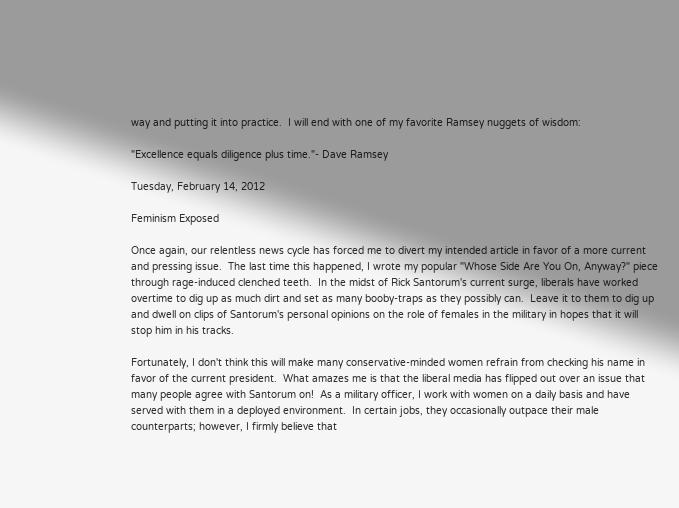way and putting it into practice.  I will end with one of my favorite Ramsey nuggets of wisdom:

"Excellence equals diligence plus time."- Dave Ramsey

Tuesday, February 14, 2012

Feminism Exposed

Once again, our relentless news cycle has forced me to divert my intended article in favor of a more current and pressing issue.  The last time this happened, I wrote my popular "Whose Side Are You On, Anyway?" piece through rage-induced clenched teeth.  In the midst of Rick Santorum's current surge, liberals have worked overtime to dig up as much dirt and set as many booby-traps as they possibly can.  Leave it to them to dig up and dwell on clips of Santorum's personal opinions on the role of females in the military in hopes that it will stop him in his tracks.

Fortunately, I don't think this will make many conservative-minded women refrain from checking his name in favor of the current president.  What amazes me is that the liberal media has flipped out over an issue that many people agree with Santorum on!  As a military officer, I work with women on a daily basis and have served with them in a deployed environment.  In certain jobs, they occasionally outpace their male counterparts; however, I firmly believe that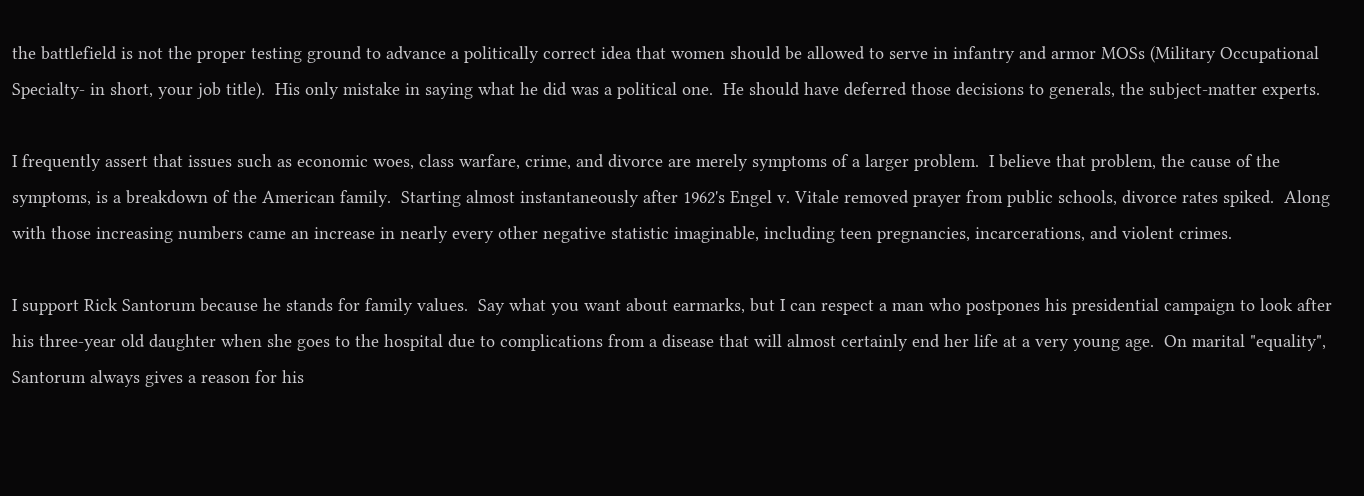the battlefield is not the proper testing ground to advance a politically correct idea that women should be allowed to serve in infantry and armor MOSs (Military Occupational Specialty- in short, your job title).  His only mistake in saying what he did was a political one.  He should have deferred those decisions to generals, the subject-matter experts.

I frequently assert that issues such as economic woes, class warfare, crime, and divorce are merely symptoms of a larger problem.  I believe that problem, the cause of the symptoms, is a breakdown of the American family.  Starting almost instantaneously after 1962's Engel v. Vitale removed prayer from public schools, divorce rates spiked.  Along with those increasing numbers came an increase in nearly every other negative statistic imaginable, including teen pregnancies, incarcerations, and violent crimes.

I support Rick Santorum because he stands for family values.  Say what you want about earmarks, but I can respect a man who postpones his presidential campaign to look after his three-year old daughter when she goes to the hospital due to complications from a disease that will almost certainly end her life at a very young age.  On marital "equality", Santorum always gives a reason for his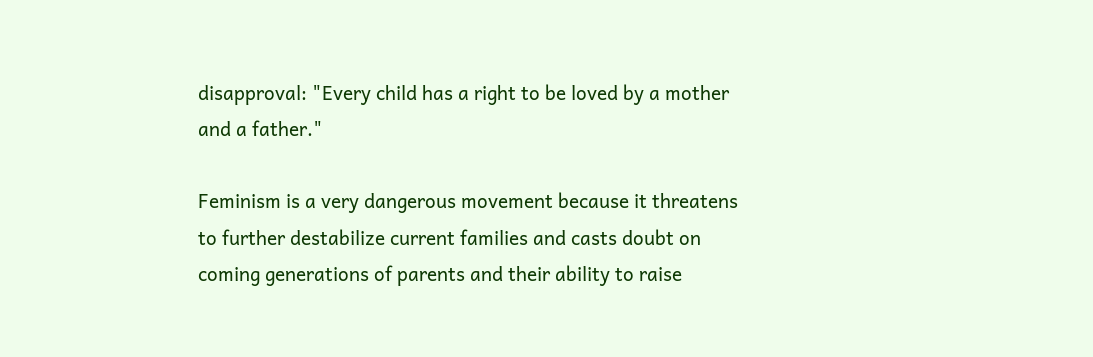disapproval: "Every child has a right to be loved by a mother and a father."

Feminism is a very dangerous movement because it threatens to further destabilize current families and casts doubt on coming generations of parents and their ability to raise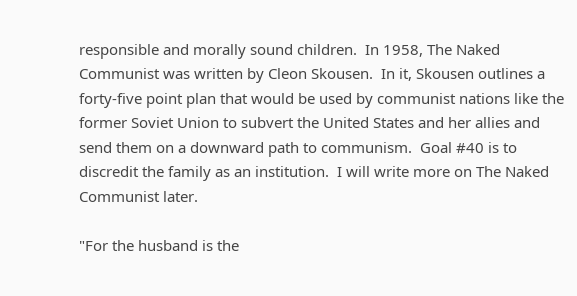responsible and morally sound children.  In 1958, The Naked Communist was written by Cleon Skousen.  In it, Skousen outlines a forty-five point plan that would be used by communist nations like the former Soviet Union to subvert the United States and her allies and send them on a downward path to communism.  Goal #40 is to discredit the family as an institution.  I will write more on The Naked Communist later.

"For the husband is the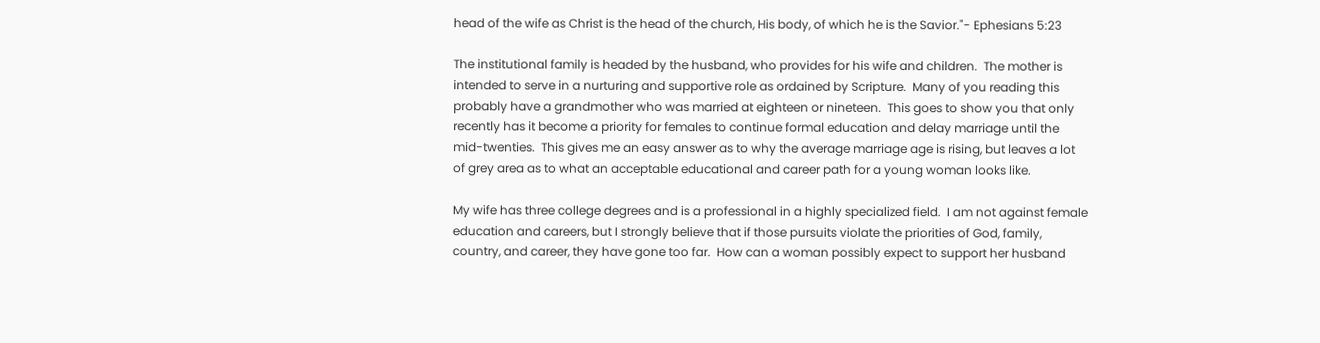head of the wife as Christ is the head of the church, His body, of which he is the Savior."- Ephesians 5:23

The institutional family is headed by the husband, who provides for his wife and children.  The mother is intended to serve in a nurturing and supportive role as ordained by Scripture.  Many of you reading this probably have a grandmother who was married at eighteen or nineteen.  This goes to show you that only recently has it become a priority for females to continue formal education and delay marriage until the mid-twenties.  This gives me an easy answer as to why the average marriage age is rising, but leaves a lot of grey area as to what an acceptable educational and career path for a young woman looks like.

My wife has three college degrees and is a professional in a highly specialized field.  I am not against female education and careers, but I strongly believe that if those pursuits violate the priorities of God, family, country, and career, they have gone too far.  How can a woman possibly expect to support her husband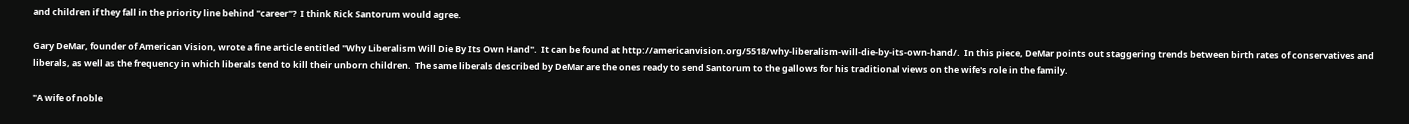and children if they fall in the priority line behind "career"?  I think Rick Santorum would agree.

Gary DeMar, founder of American Vision, wrote a fine article entitled "Why Liberalism Will Die By Its Own Hand".  It can be found at http://americanvision.org/5518/why-liberalism-will-die-by-its-own-hand/.  In this piece, DeMar points out staggering trends between birth rates of conservatives and liberals, as well as the frequency in which liberals tend to kill their unborn children.  The same liberals described by DeMar are the ones ready to send Santorum to the gallows for his traditional views on the wife's role in the family.

"A wife of noble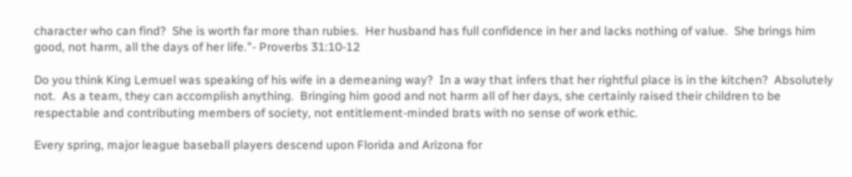character who can find?  She is worth far more than rubies.  Her husband has full confidence in her and lacks nothing of value.  She brings him good, not harm, all the days of her life."- Proverbs 31:10-12

Do you think King Lemuel was speaking of his wife in a demeaning way?  In a way that infers that her rightful place is in the kitchen?  Absolutely not.  As a team, they can accomplish anything.  Bringing him good and not harm all of her days, she certainly raised their children to be respectable and contributing members of society, not entitlement-minded brats with no sense of work ethic.

Every spring, major league baseball players descend upon Florida and Arizona for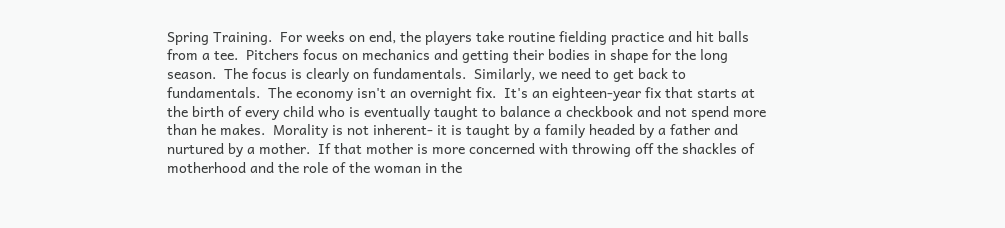Spring Training.  For weeks on end, the players take routine fielding practice and hit balls from a tee.  Pitchers focus on mechanics and getting their bodies in shape for the long season.  The focus is clearly on fundamentals.  Similarly, we need to get back to fundamentals.  The economy isn't an overnight fix.  It's an eighteen-year fix that starts at the birth of every child who is eventually taught to balance a checkbook and not spend more than he makes.  Morality is not inherent- it is taught by a family headed by a father and nurtured by a mother.  If that mother is more concerned with throwing off the shackles of motherhood and the role of the woman in the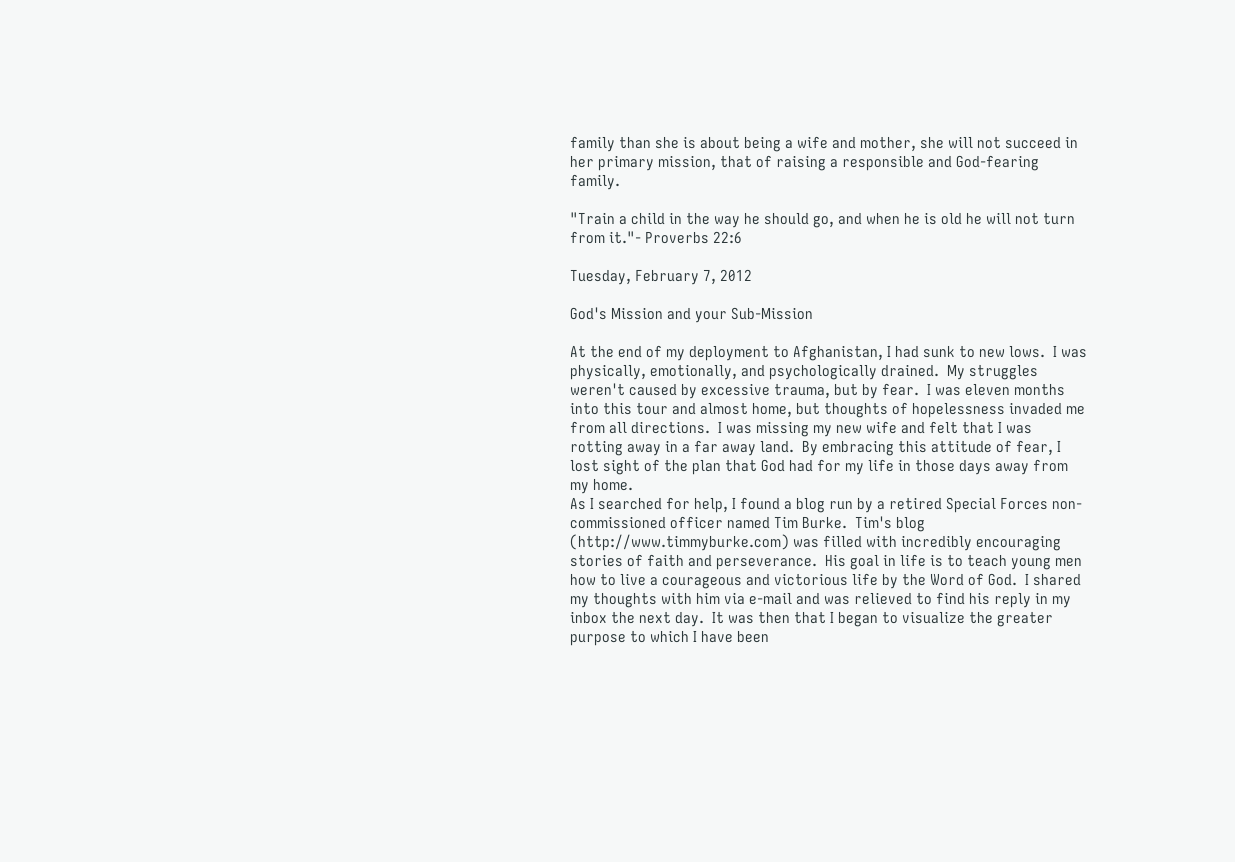family than she is about being a wife and mother, she will not succeed in her primary mission, that of raising a responsible and God-fearing family.

"Train a child in the way he should go, and when he is old he will not turn from it."- Proverbs 22:6

Tuesday, February 7, 2012

God's Mission and your Sub-Mission

At the end of my deployment to Afghanistan, I had sunk to new lows.  I was physically, emotionally, and psychologically drained.  My struggles weren't caused by excessive trauma, but by fear.  I was eleven months into this tour and almost home, but thoughts of hopelessness invaded me from all directions.  I was missing my new wife and felt that I was rotting away in a far away land.  By embracing this attitude of fear, I lost sight of the plan that God had for my life in those days away from my home.
As I searched for help, I found a blog run by a retired Special Forces non-commissioned officer named Tim Burke.  Tim's blog (http://www.timmyburke.com) was filled with incredibly encouraging stories of faith and perseverance.  His goal in life is to teach young men how to live a courageous and victorious life by the Word of God.  I shared my thoughts with him via e-mail and was relieved to find his reply in my inbox the next day.  It was then that I began to visualize the greater purpose to which I have been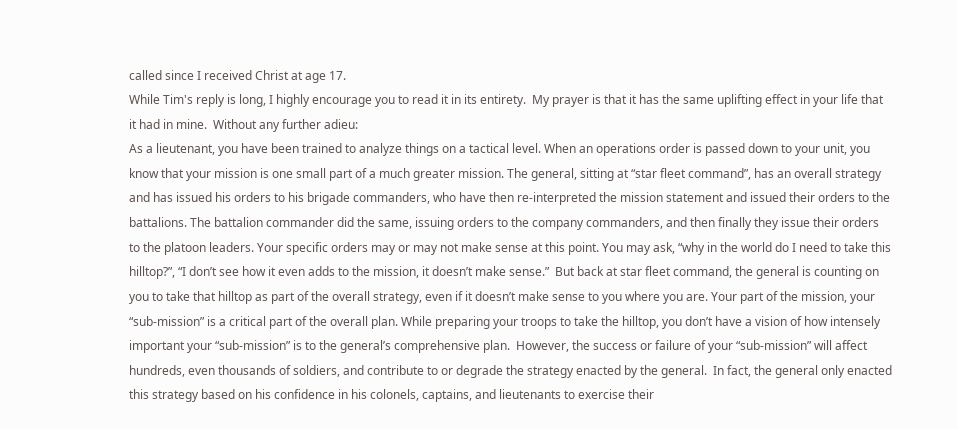called since I received Christ at age 17.
While Tim's reply is long, I highly encourage you to read it in its entirety.  My prayer is that it has the same uplifting effect in your life that it had in mine.  Without any further adieu:
As a lieutenant, you have been trained to analyze things on a tactical level. When an operations order is passed down to your unit, you know that your mission is one small part of a much greater mission. The general, sitting at “star fleet command”, has an overall strategy and has issued his orders to his brigade commanders, who have then re-interpreted the mission statement and issued their orders to the battalions. The battalion commander did the same, issuing orders to the company commanders, and then finally they issue their orders to the platoon leaders. Your specific orders may or may not make sense at this point. You may ask, “why in the world do I need to take this hilltop?”, “I don’t see how it even adds to the mission, it doesn’t make sense.”  But back at star fleet command, the general is counting on you to take that hilltop as part of the overall strategy, even if it doesn’t make sense to you where you are. Your part of the mission, your “sub-mission” is a critical part of the overall plan. While preparing your troops to take the hilltop, you don’t have a vision of how intensely important your “sub-mission” is to the general’s comprehensive plan.  However, the success or failure of your “sub-mission” will affect hundreds, even thousands of soldiers, and contribute to or degrade the strategy enacted by the general.  In fact, the general only enacted this strategy based on his confidence in his colonels, captains, and lieutenants to exercise their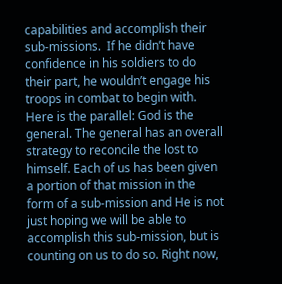capabilities and accomplish their sub-missions.  If he didn’t have confidence in his soldiers to do their part, he wouldn’t engage his troops in combat to begin with.
Here is the parallel: God is the general. The general has an overall strategy to reconcile the lost to himself. Each of us has been given a portion of that mission in the form of a sub-mission and He is not just hoping we will be able to accomplish this sub-mission, but is counting on us to do so. Right now,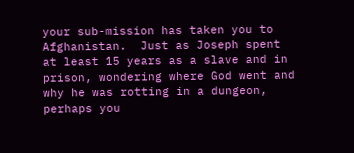your sub-mission has taken you to Afghanistan.  Just as Joseph spent at least 15 years as a slave and in prison, wondering where God went and why he was rotting in a dungeon, perhaps you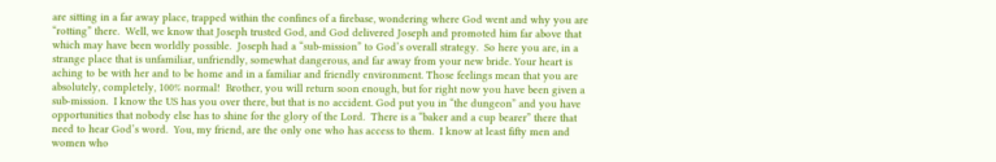are sitting in a far away place, trapped within the confines of a firebase, wondering where God went and why you are “rotting” there.  Well, we know that Joseph trusted God, and God delivered Joseph and promoted him far above that which may have been worldly possible.  Joseph had a “sub-mission” to God’s overall strategy.  So here you are, in a strange place that is unfamiliar, unfriendly, somewhat dangerous, and far away from your new bride. Your heart is aching to be with her and to be home and in a familiar and friendly environment. Those feelings mean that you are absolutely, completely, 100% normal!  Brother, you will return soon enough, but for right now you have been given a sub-mission.  I know the US has you over there, but that is no accident. God put you in “the dungeon” and you have opportunities that nobody else has to shine for the glory of the Lord.  There is a “baker and a cup bearer” there that need to hear God’s word.  You, my friend, are the only one who has access to them.  I know at least fifty men and women who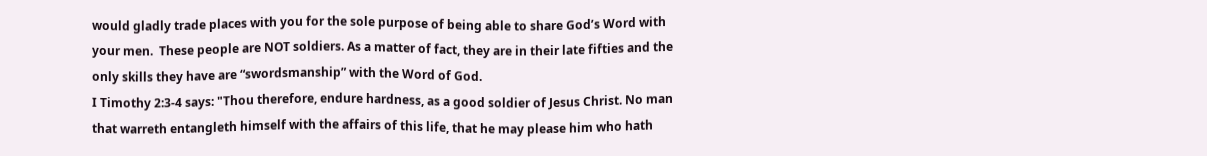would gladly trade places with you for the sole purpose of being able to share God’s Word with your men.  These people are NOT soldiers. As a matter of fact, they are in their late fifties and the only skills they have are “swordsmanship” with the Word of God.
I Timothy 2:3-4 says: "Thou therefore, endure hardness, as a good soldier of Jesus Christ. No man that warreth entangleth himself with the affairs of this life, that he may please him who hath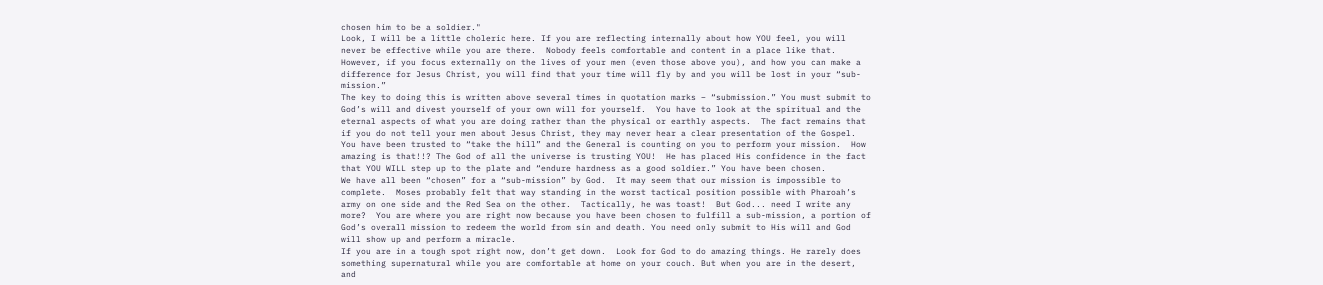chosen him to be a soldier."
Look, I will be a little choleric here. If you are reflecting internally about how YOU feel, you will never be effective while you are there.  Nobody feels comfortable and content in a place like that.  However, if you focus externally on the lives of your men (even those above you), and how you can make a difference for Jesus Christ, you will find that your time will fly by and you will be lost in your “sub-mission.”
The key to doing this is written above several times in quotation marks – “submission.” You must submit to God’s will and divest yourself of your own will for yourself.  You have to look at the spiritual and the eternal aspects of what you are doing rather than the physical or earthly aspects.  The fact remains that if you do not tell your men about Jesus Christ, they may never hear a clear presentation of the Gospel.  You have been trusted to “take the hill” and the General is counting on you to perform your mission.  How amazing is that!!? The God of all the universe is trusting YOU!  He has placed His confidence in the fact that YOU WILL step up to the plate and “endure hardness as a good soldier.” You have been chosen.
We have all been “chosen” for a “sub-mission” by God.  It may seem that our mission is impossible to complete.  Moses probably felt that way standing in the worst tactical position possible with Pharoah’s army on one side and the Red Sea on the other.  Tactically, he was toast!  But God... need I write any more?  You are where you are right now because you have been chosen to fulfill a sub-mission, a portion of God’s overall mission to redeem the world from sin and death. You need only submit to His will and God will show up and perform a miracle.
If you are in a tough spot right now, don’t get down.  Look for God to do amazing things. He rarely does something supernatural while you are comfortable at home on your couch. But when you are in the desert, and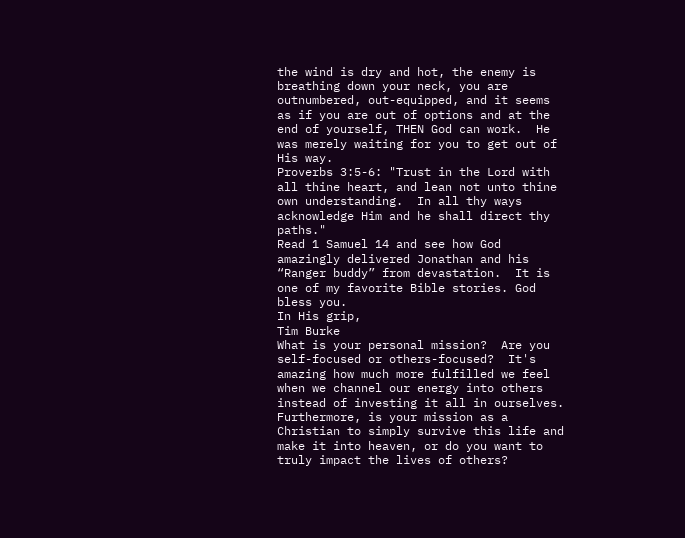the wind is dry and hot, the enemy is breathing down your neck, you are outnumbered, out-equipped, and it seems as if you are out of options and at the end of yourself, THEN God can work.  He was merely waiting for you to get out of His way.
Proverbs 3:5-6: "Trust in the Lord with all thine heart, and lean not unto thine own understanding.  In all thy ways acknowledge Him and he shall direct thy paths."
Read 1 Samuel 14 and see how God amazingly delivered Jonathan and his “Ranger buddy” from devastation.  It is one of my favorite Bible stories. God bless you.
In His grip,
Tim Burke
What is your personal mission?  Are you self-focused or others-focused?  It's amazing how much more fulfilled we feel when we channel our energy into others instead of investing it all in ourselves.  Furthermore, is your mission as a Christian to simply survive this life and make it into heaven, or do you want to truly impact the lives of others?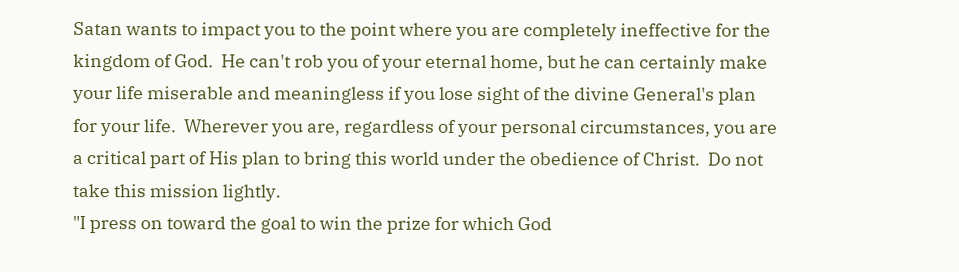Satan wants to impact you to the point where you are completely ineffective for the kingdom of God.  He can't rob you of your eternal home, but he can certainly make your life miserable and meaningless if you lose sight of the divine General's plan for your life.  Wherever you are, regardless of your personal circumstances, you are a critical part of His plan to bring this world under the obedience of Christ.  Do not take this mission lightly.
"I press on toward the goal to win the prize for which God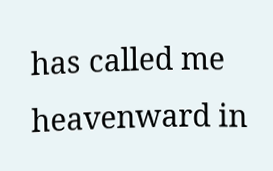has called me heavenward in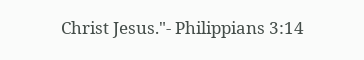Christ Jesus."- Philippians 3:14